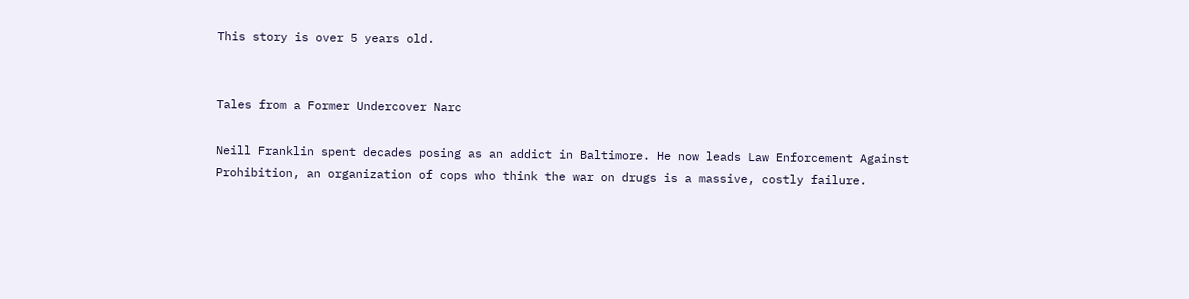This story is over 5 years old.


Tales from a Former Undercover Narc

Neill Franklin spent decades posing as an addict in Baltimore. He now leads Law Enforcement Against Prohibition, an organization of cops who think the war on drugs is a massive, costly failure.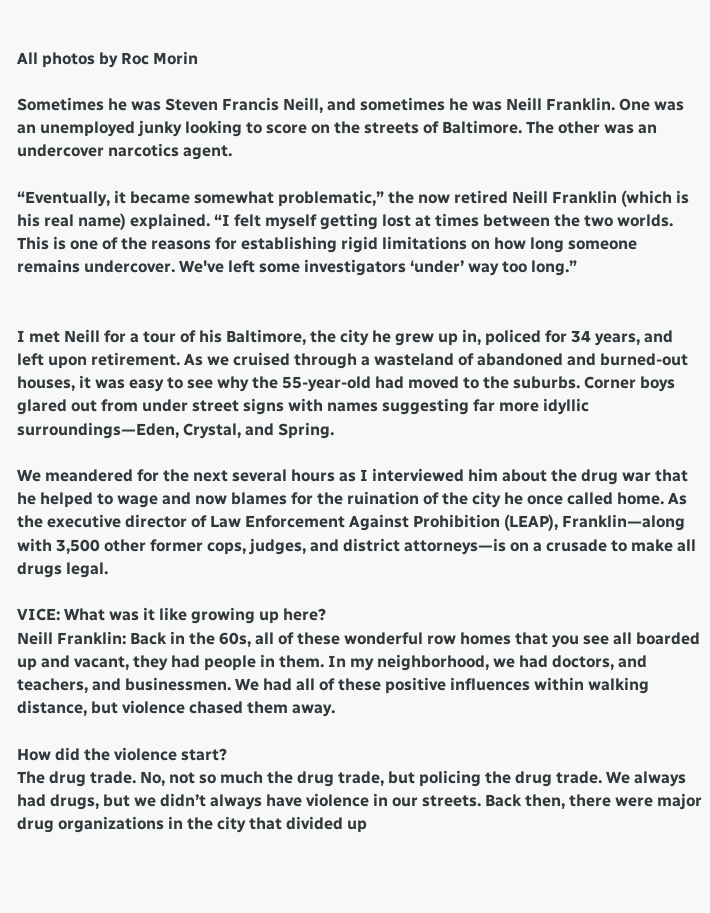All photos by Roc Morin

Sometimes he was Steven Francis Neill, and sometimes he was Neill Franklin. One was an unemployed junky looking to score on the streets of Baltimore. The other was an undercover narcotics agent.

“Eventually, it became somewhat problematic,” the now retired Neill Franklin (which is his real name) explained. “I felt myself getting lost at times between the two worlds. This is one of the reasons for establishing rigid limitations on how long someone remains undercover. We've left some investigators ‘under’ way too long.”


I met Neill for a tour of his Baltimore, the city he grew up in, policed for 34 years, and left upon retirement. As we cruised through a wasteland of abandoned and burned-out houses, it was easy to see why the 55-year-old had moved to the suburbs. Corner boys glared out from under street signs with names suggesting far more idyllic surroundings—Eden, Crystal, and Spring.

We meandered for the next several hours as I interviewed him about the drug war that he helped to wage and now blames for the ruination of the city he once called home. As the executive director of Law Enforcement Against Prohibition (LEAP), Franklin—along with 3,500 other former cops, judges, and district attorneys—is on a crusade to make all drugs legal.

VICE: What was it like growing up here?
Neill Franklin: Back in the 60s, all of these wonderful row homes that you see all boarded up and vacant, they had people in them. In my neighborhood, we had doctors, and teachers, and businessmen. We had all of these positive influences within walking distance, but violence chased them away.

How did the violence start?
The drug trade. No, not so much the drug trade, but policing the drug trade. We always had drugs, but we didn’t always have violence in our streets. Back then, there were major drug organizations in the city that divided up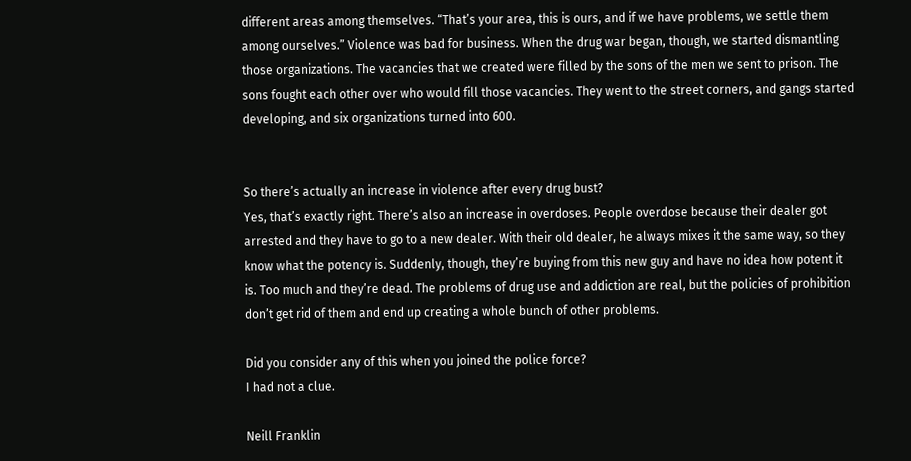different areas among themselves. “That’s your area, this is ours, and if we have problems, we settle them among ourselves.” Violence was bad for business. When the drug war began, though, we started dismantling those organizations. The vacancies that we created were filled by the sons of the men we sent to prison. The sons fought each other over who would fill those vacancies. They went to the street corners, and gangs started developing, and six organizations turned into 600.


So there’s actually an increase in violence after every drug bust?
Yes, that’s exactly right. There’s also an increase in overdoses. People overdose because their dealer got arrested and they have to go to a new dealer. With their old dealer, he always mixes it the same way, so they know what the potency is. Suddenly, though, they’re buying from this new guy and have no idea how potent it is. Too much and they’re dead. The problems of drug use and addiction are real, but the policies of prohibition don’t get rid of them and end up creating a whole bunch of other problems.

Did you consider any of this when you joined the police force?
I had not a clue.

Neill Franklin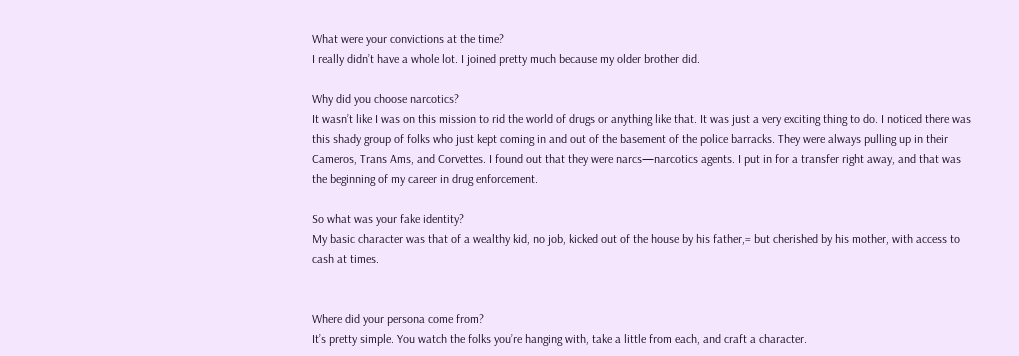What were your convictions at the time?
I really didn’t have a whole lot. I joined pretty much because my older brother did.

Why did you choose narcotics?
It wasn’t like I was on this mission to rid the world of drugs or anything like that. It was just a very exciting thing to do. I noticed there was this shady group of folks who just kept coming in and out of the basement of the police barracks. They were always pulling up in their Cameros, Trans Ams, and Corvettes. I found out that they were narcs—narcotics agents. I put in for a transfer right away, and that was the beginning of my career in drug enforcement.

So what was your fake identity?
My basic character was that of a wealthy kid, no job, kicked out of the house by his father,= but cherished by his mother, with access to cash at times.


Where did your persona come from?
It’s pretty simple. You watch the folks you’re hanging with, take a little from each, and craft a character.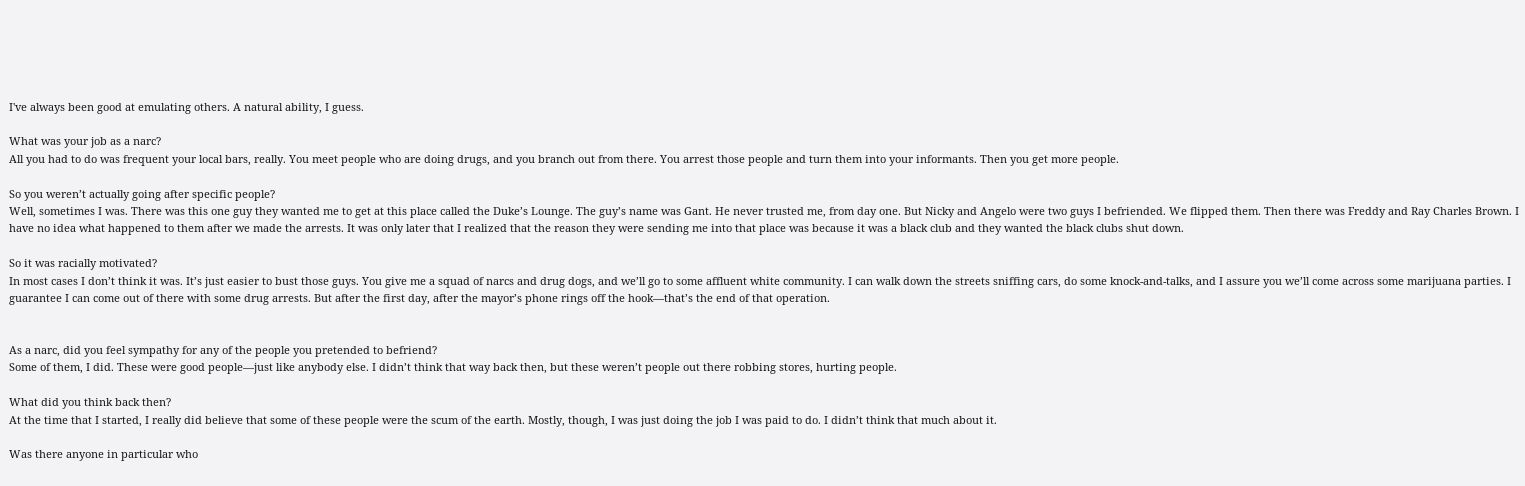I've always been good at emulating others. A natural ability, I guess.

What was your job as a narc?
All you had to do was frequent your local bars, really. You meet people who are doing drugs, and you branch out from there. You arrest those people and turn them into your informants. Then you get more people.

So you weren’t actually going after specific people?
Well, sometimes I was. There was this one guy they wanted me to get at this place called the Duke’s Lounge. The guy’s name was Gant. He never trusted me, from day one. But Nicky and Angelo were two guys I befriended. We flipped them. Then there was Freddy and Ray Charles Brown. I have no idea what happened to them after we made the arrests. It was only later that I realized that the reason they were sending me into that place was because it was a black club and they wanted the black clubs shut down.

So it was racially motivated?
In most cases I don’t think it was. It’s just easier to bust those guys. You give me a squad of narcs and drug dogs, and we’ll go to some affluent white community. I can walk down the streets sniffing cars, do some knock-and-talks, and I assure you we’ll come across some marijuana parties. I guarantee I can come out of there with some drug arrests. But after the first day, after the mayor’s phone rings off the hook—that’s the end of that operation.


As a narc, did you feel sympathy for any of the people you pretended to befriend?
Some of them, I did. These were good people—just like anybody else. I didn’t think that way back then, but these weren’t people out there robbing stores, hurting people.

What did you think back then?
At the time that I started, I really did believe that some of these people were the scum of the earth. Mostly, though, I was just doing the job I was paid to do. I didn’t think that much about it.

Was there anyone in particular who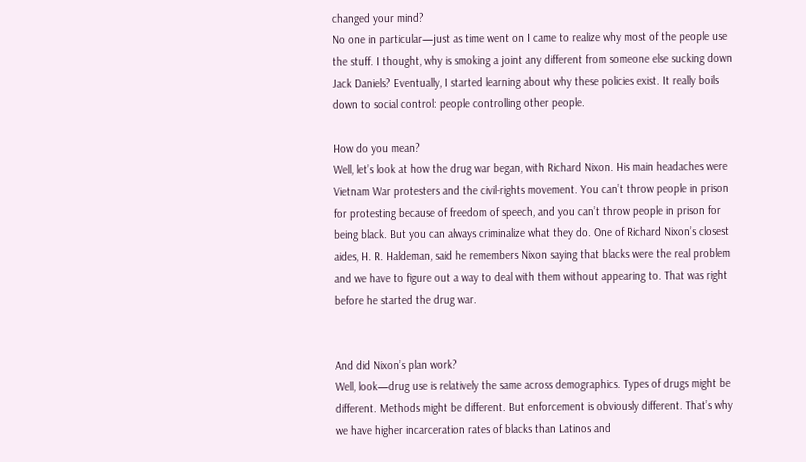changed your mind?
No one in particular—just as time went on I came to realize why most of the people use the stuff. I thought, why is smoking a joint any different from someone else sucking down Jack Daniels? Eventually, I started learning about why these policies exist. It really boils down to social control: people controlling other people.

How do you mean?
Well, let’s look at how the drug war began, with Richard Nixon. His main headaches were Vietnam War protesters and the civil-rights movement. You can’t throw people in prison for protesting because of freedom of speech, and you can’t throw people in prison for being black. But you can always criminalize what they do. One of Richard Nixon’s closest aides, H. R. Haldeman, said he remembers Nixon saying that blacks were the real problem and we have to figure out a way to deal with them without appearing to. That was right before he started the drug war.


And did Nixon’s plan work?
Well, look—drug use is relatively the same across demographics. Types of drugs might be different. Methods might be different. But enforcement is obviously different. That’s why we have higher incarceration rates of blacks than Latinos and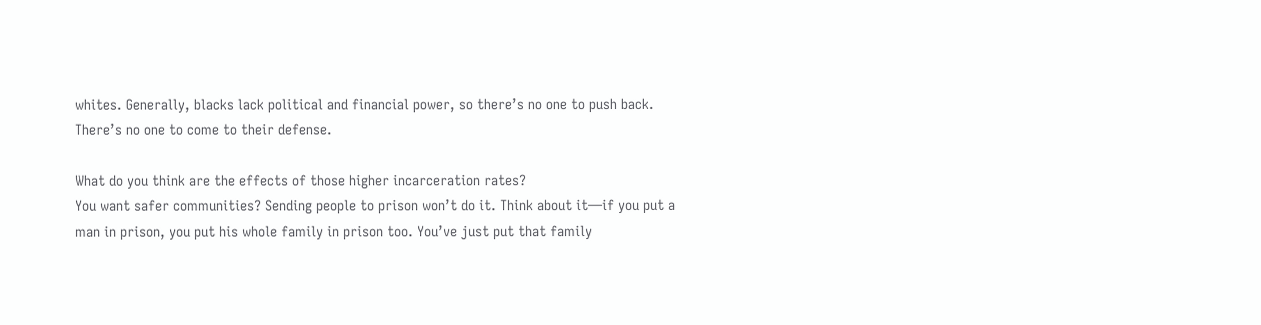whites. Generally, blacks lack political and financial power, so there’s no one to push back. There’s no one to come to their defense.

What do you think are the effects of those higher incarceration rates?
You want safer communities? Sending people to prison won’t do it. Think about it—if you put a man in prison, you put his whole family in prison too. You’ve just put that family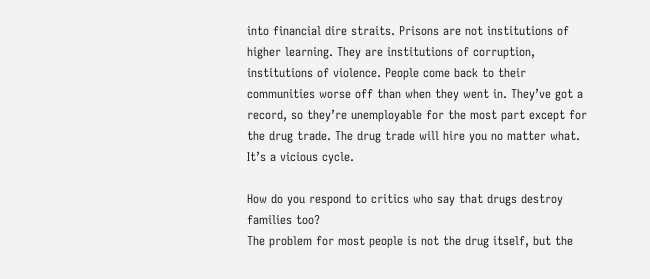into financial dire straits. Prisons are not institutions of higher learning. They are institutions of corruption, institutions of violence. People come back to their communities worse off than when they went in. They’ve got a record, so they’re unemployable for the most part except for the drug trade. The drug trade will hire you no matter what. It’s a vicious cycle.

How do you respond to critics who say that drugs destroy families too?
The problem for most people is not the drug itself, but the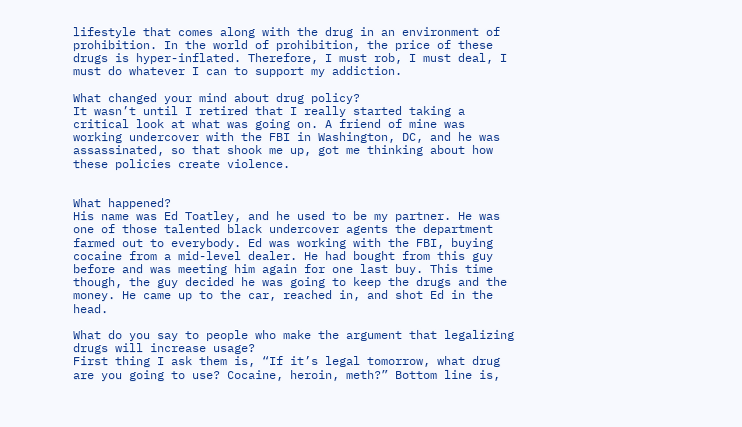lifestyle that comes along with the drug in an environment of prohibition. In the world of prohibition, the price of these drugs is hyper-inflated. Therefore, I must rob, I must deal, I must do whatever I can to support my addiction.

What changed your mind about drug policy?
It wasn’t until I retired that I really started taking a critical look at what was going on. A friend of mine was working undercover with the FBI in Washington, DC, and he was assassinated, so that shook me up, got me thinking about how these policies create violence.


What happened?
His name was Ed Toatley, and he used to be my partner. He was one of those talented black undercover agents the department farmed out to everybody. Ed was working with the FBI, buying cocaine from a mid-level dealer. He had bought from this guy before and was meeting him again for one last buy. This time though, the guy decided he was going to keep the drugs and the money. He came up to the car, reached in, and shot Ed in the head.

What do you say to people who make the argument that legalizing drugs will increase usage?
First thing I ask them is, “If it’s legal tomorrow, what drug are you going to use? Cocaine, heroin, meth?” Bottom line is,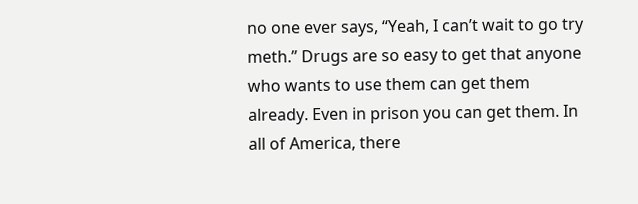no one ever says, “Yeah, I can’t wait to go try meth.” Drugs are so easy to get that anyone who wants to use them can get them already. Even in prison you can get them. In all of America, there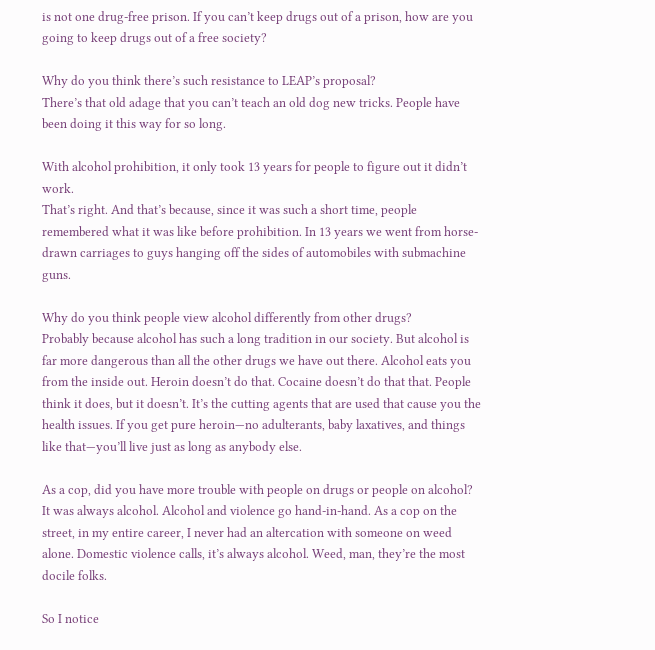is not one drug-free prison. If you can’t keep drugs out of a prison, how are you going to keep drugs out of a free society?

Why do you think there’s such resistance to LEAP’s proposal?
There’s that old adage that you can’t teach an old dog new tricks. People have been doing it this way for so long.

With alcohol prohibition, it only took 13 years for people to figure out it didn’t work.
That’s right. And that’s because, since it was such a short time, people remembered what it was like before prohibition. In 13 years we went from horse-drawn carriages to guys hanging off the sides of automobiles with submachine guns.

Why do you think people view alcohol differently from other drugs?
Probably because alcohol has such a long tradition in our society. But alcohol is far more dangerous than all the other drugs we have out there. Alcohol eats you from the inside out. Heroin doesn’t do that. Cocaine doesn’t do that that. People think it does, but it doesn’t. It’s the cutting agents that are used that cause you the health issues. If you get pure heroin—no adulterants, baby laxatives, and things like that—you’ll live just as long as anybody else.

As a cop, did you have more trouble with people on drugs or people on alcohol?
It was always alcohol. Alcohol and violence go hand-in-hand. As a cop on the street, in my entire career, I never had an altercation with someone on weed alone. Domestic violence calls, it’s always alcohol. Weed, man, they’re the most docile folks.

So I notice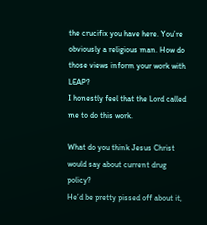the crucifix you have here. You’re obviously a religious man. How do those views inform your work with LEAP?
I honestly feel that the Lord called me to do this work.

What do you think Jesus Christ would say about current drug policy?
He’d be pretty pissed off about it,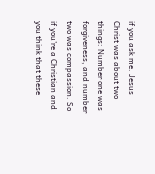if you ask me. Jesus Christ was about two things: Number one was forgiveness, and number two was compassion. So if you’re a Christian and you think that these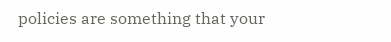policies are something that your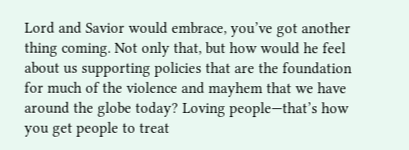Lord and Savior would embrace, you’ve got another thing coming. Not only that, but how would he feel about us supporting policies that are the foundation for much of the violence and mayhem that we have around the globe today? Loving people—that’s how you get people to treat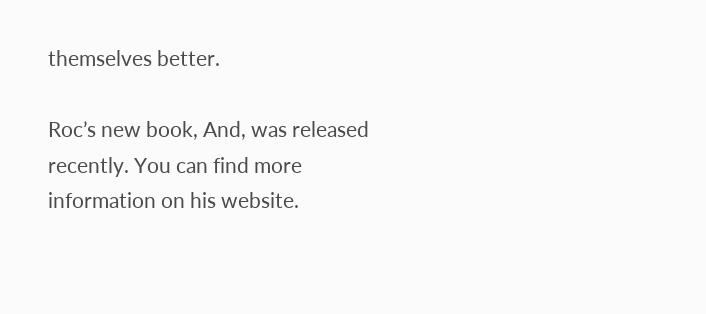themselves better.

Roc’s new book, And, was released recently. You can find more information on his website.